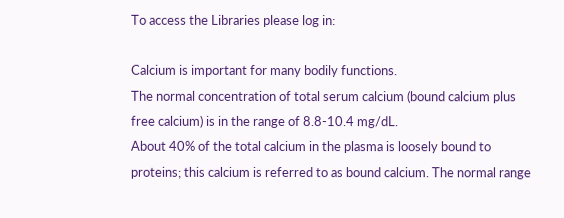To access the Libraries please log in:

Calcium is important for many bodily functions.
The normal concentration of total serum calcium (bound calcium plus free calcium) is in the range of 8.8-10.4 mg/dL.
About 40% of the total calcium in the plasma is loosely bound to proteins; this calcium is referred to as bound calcium. The normal range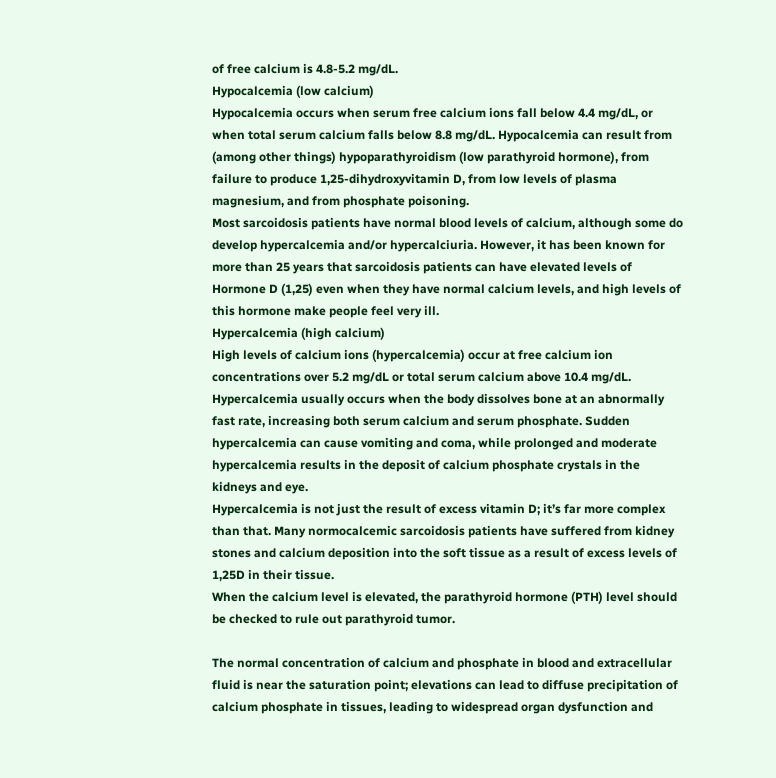of free calcium is 4.8-5.2 mg/dL.
Hypocalcemia (low calcium)
Hypocalcemia occurs when serum free calcium ions fall below 4.4 mg/dL, or when total serum calcium falls below 8.8 mg/dL. Hypocalcemia can result from (among other things) hypoparathyroidism (low parathyroid hormone), from failure to produce 1,25-dihydroxyvitamin D, from low levels of plasma magnesium, and from phosphate poisoning.
Most sarcoidosis patients have normal blood levels of calcium, although some do develop hypercalcemia and/or hypercalciuria. However, it has been known for more than 25 years that sarcoidosis patients can have elevated levels of Hormone D (1,25) even when they have normal calcium levels, and high levels of this hormone make people feel very ill.
Hypercalcemia (high calcium)
High levels of calcium ions (hypercalcemia) occur at free calcium ion concentrations over 5.2 mg/dL or total serum calcium above 10.4 mg/dL. Hypercalcemia usually occurs when the body dissolves bone at an abnormally fast rate, increasing both serum calcium and serum phosphate. Sudden hypercalcemia can cause vomiting and coma, while prolonged and moderate hypercalcemia results in the deposit of calcium phosphate crystals in the kidneys and eye.
Hypercalcemia is not just the result of excess vitamin D; it’s far more complex than that. Many normocalcemic sarcoidosis patients have suffered from kidney stones and calcium deposition into the soft tissue as a result of excess levels of 1,25D in their tissue.
When the calcium level is elevated, the parathyroid hormone (PTH) level should be checked to rule out parathyroid tumor.

The normal concentration of calcium and phosphate in blood and extracellular fluid is near the saturation point; elevations can lead to diffuse precipitation of calcium phosphate in tissues, leading to widespread organ dysfunction and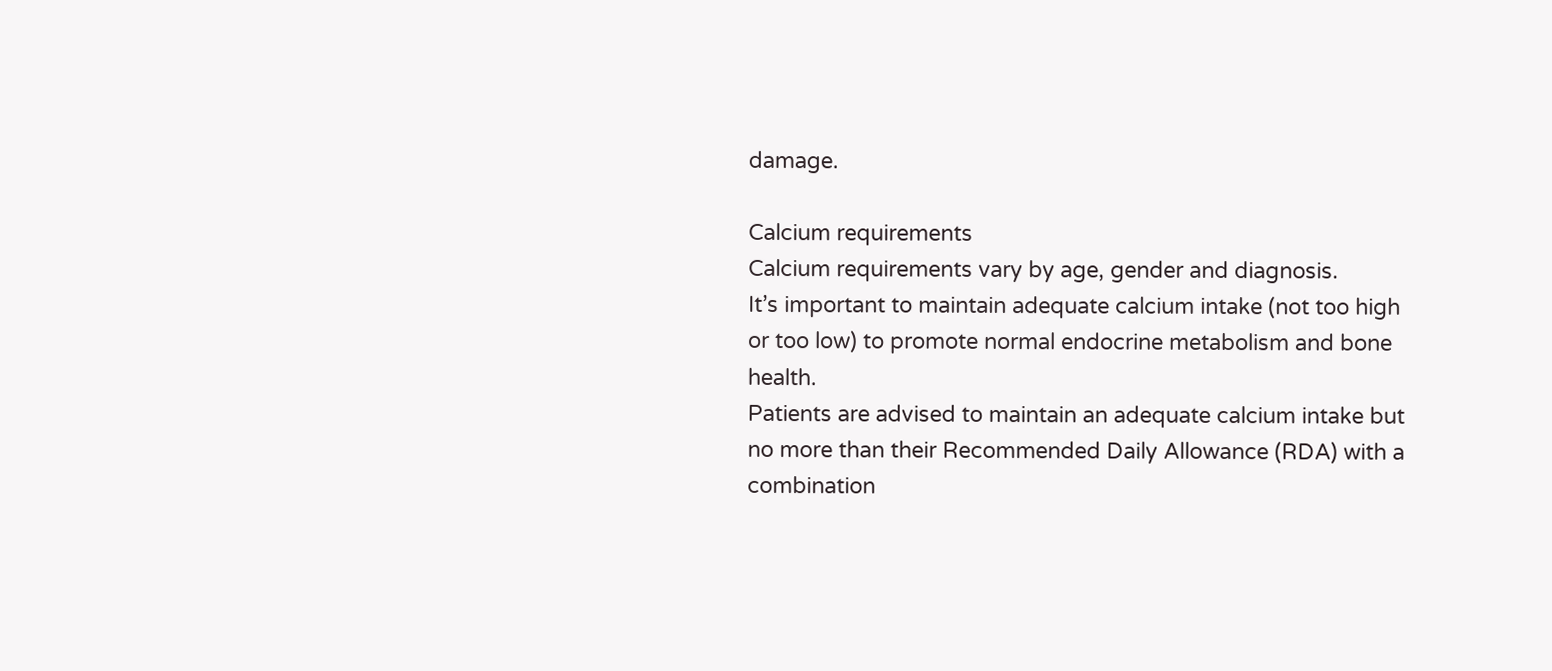damage.

Calcium requirements
Calcium requirements vary by age, gender and diagnosis.
It’s important to maintain adequate calcium intake (not too high or too low) to promote normal endocrine metabolism and bone health.
Patients are advised to maintain an adequate calcium intake but no more than their Recommended Daily Allowance (RDA) with a combination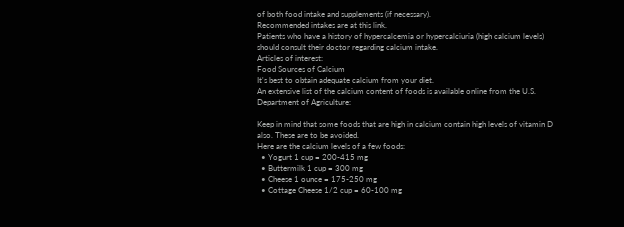of both food intake and supplements (if necessary).
Recommended intakes are at this link.
Patients who have a history of hypercalcemia or hypercalciuria (high calcium levels) should consult their doctor regarding calcium intake.
Articles of interest:
Food Sources of Calcium
It's best to obtain adequate calcium from your diet.
An extensive list of the calcium content of foods is available online from the U.S. Department of Agriculture:

Keep in mind that some foods that are high in calcium contain high levels of vitamin D also. These are to be avoided.
Here are the calcium levels of a few foods:
  • Yogurt 1 cup = 200-415 mg
  • Buttermilk 1 cup = 300 mg
  • Cheese 1 ounce = 175-250 mg
  • Cottage Cheese 1/2 cup = 60-100 mg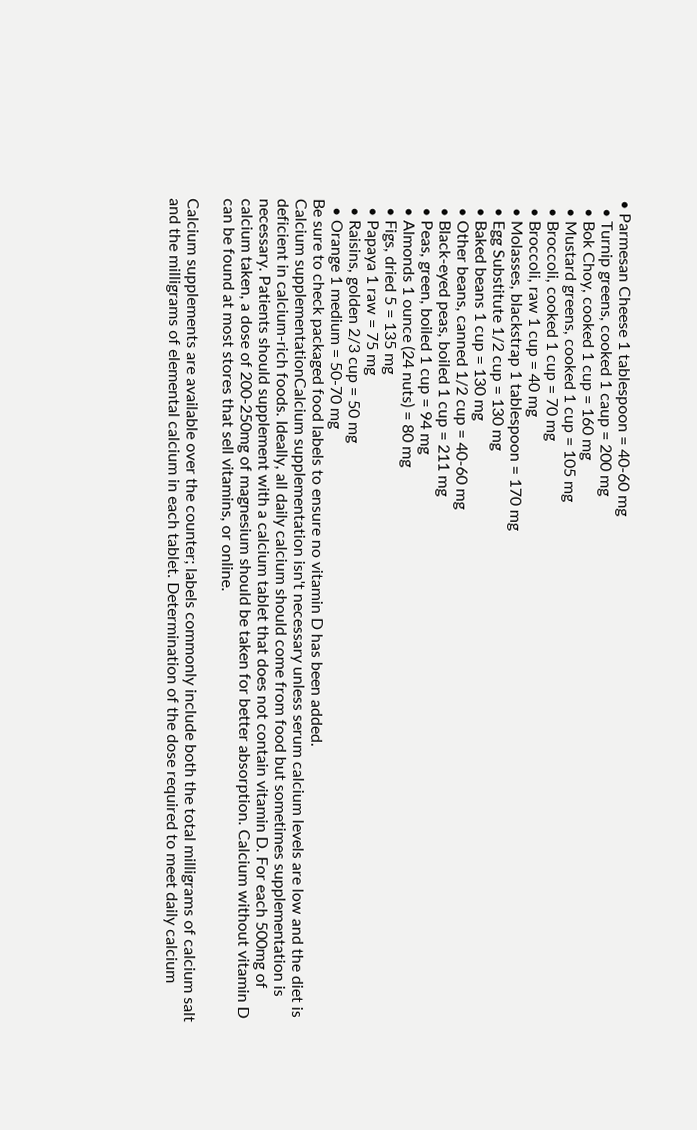• Parmesan Cheese 1 tablespoon = 40-60 mg
  • Turnip greens, cooked 1 caup = 200 mg
  • Bok Choy, cooked 1 cup = 160 mg
  • Mustard greens, cooked 1 cup = 105 mg
  • Broccoli, cooked 1 cup = 70 mg
  • Broccoli, raw 1 cup = 40 mg
  • Molasses, blackstrap 1 tablespoon = 170 mg
  • Egg Substitute 1/2 cup = 130 mg
  • Baked beans 1 cup = 130 mg
  • Other beans, canned 1/2 cup = 40-60 mg
  • Black-eyed peas, boiled 1 cup = 211 mg
  • Peas, green, boiled 1 cup = 94 mg
  • Almonds 1 ounce (24 nuts) = 80 mg
  • Figs, dried 5 = 135 mg
  • Papaya 1 raw = 75 mg
  • Raisins, golden 2/3 cup = 50 mg
  • Orange 1 medium = 50-70 mg
Be sure to check packaged food labels to ensure no vitamin D has been added.
Calcium supplementationCalcium supplementation isn't necessary unless serum calcium levels are low and the diet is deficient in calcium-rich foods. Ideally, all daily calcium should come from food but sometimes supplementation is necessary. Patients should supplement with a calcium tablet that does not contain vitamin D. For each 500mg of calcium taken, a dose of 200-250mg of magnesium should be taken for better absorption. Calcium without vitamin D can be found at most stores that sell vitamins, or online.

Calcium supplements are available over the counter; labels commonly include both the total milligrams of calcium salt and the milligrams of elemental calcium in each tablet. Determination of the dose required to meet daily calcium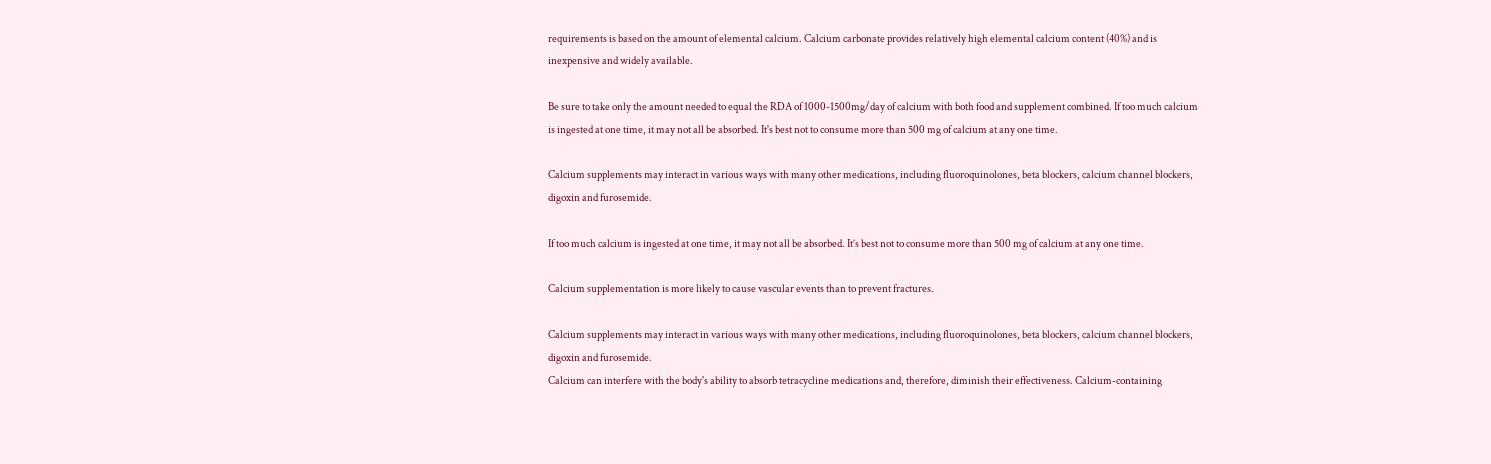requirements is based on the amount of elemental calcium. Calcium carbonate provides relatively high elemental calcium content (40%) and is inexpensive and widely available.

Be sure to take only the amount needed to equal the RDA of 1000-1500mg/day of calcium with both food and supplement combined. If too much calcium is ingested at one time, it may not all be absorbed. It's best not to consume more than 500 mg of calcium at any one time.

Calcium supplements may interact in various ways with many other medications, including fluoroquinolones, beta blockers, calcium channel blockers, digoxin and furosemide.

If too much calcium is ingested at one time, it may not all be absorbed. It’s best not to consume more than 500 mg of calcium at any one time.

Calcium supplementation is more likely to cause vascular events than to prevent fractures.

Calcium supplements may interact in various ways with many other medications, including fluoroquinolones, beta blockers, calcium channel blockers, digoxin and furosemide.
Calcium can interfere with the body's ability to absorb tetracycline medications and, therefore, diminish their effectiveness. Calcium-containing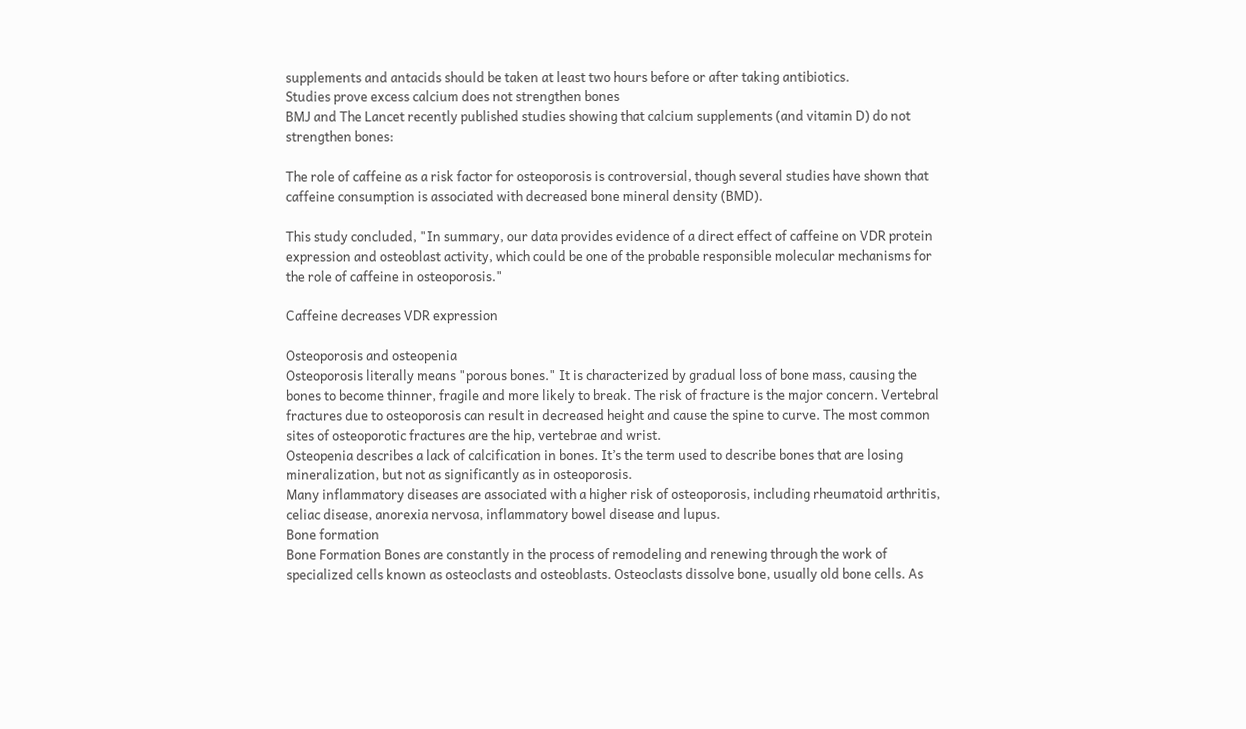supplements and antacids should be taken at least two hours before or after taking antibiotics.
Studies prove excess calcium does not strengthen bones
BMJ and The Lancet recently published studies showing that calcium supplements (and vitamin D) do not strengthen bones:

The role of caffeine as a risk factor for osteoporosis is controversial, though several studies have shown that caffeine consumption is associated with decreased bone mineral density (BMD).

This study concluded, "In summary, our data provides evidence of a direct effect of caffeine on VDR protein expression and osteoblast activity, which could be one of the probable responsible molecular mechanisms for the role of caffeine in osteoporosis."

Caffeine decreases VDR expression

Osteoporosis and osteopenia
Osteoporosis literally means "porous bones." It is characterized by gradual loss of bone mass, causing the bones to become thinner, fragile and more likely to break. The risk of fracture is the major concern. Vertebral fractures due to osteoporosis can result in decreased height and cause the spine to curve. The most common sites of osteoporotic fractures are the hip, vertebrae and wrist.
Osteopenia describes a lack of calcification in bones. It’s the term used to describe bones that are losing mineralization, but not as significantly as in osteoporosis.
Many inflammatory diseases are associated with a higher risk of osteoporosis, including rheumatoid arthritis, celiac disease, anorexia nervosa, inflammatory bowel disease and lupus.
Bone formation
Bone Formation Bones are constantly in the process of remodeling and renewing through the work of specialized cells known as osteoclasts and osteoblasts. Osteoclasts dissolve bone, usually old bone cells. As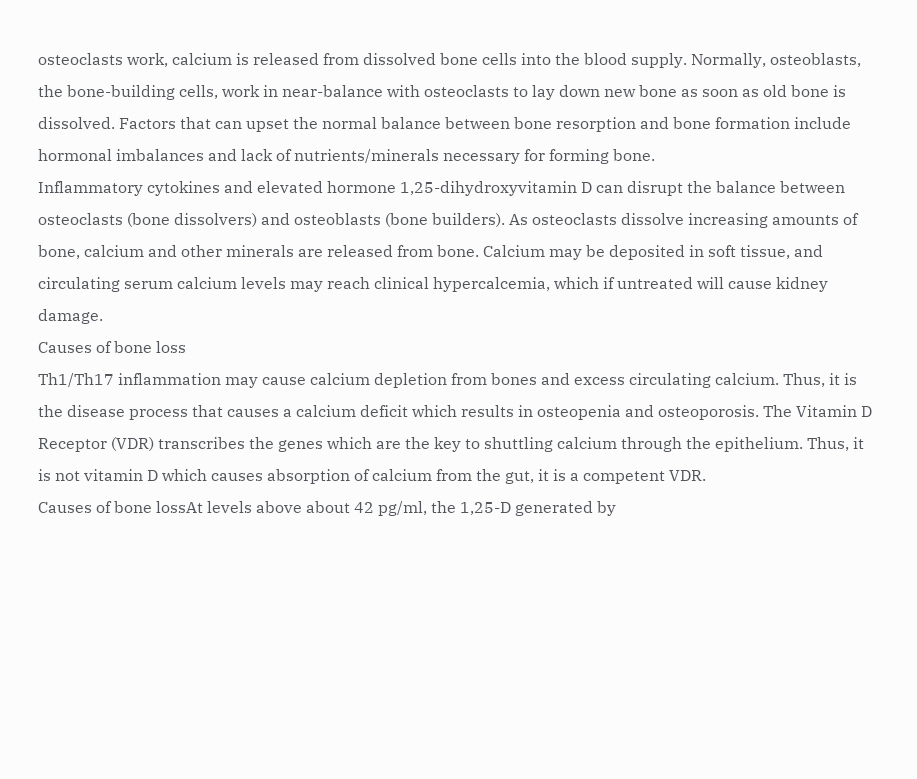osteoclasts work, calcium is released from dissolved bone cells into the blood supply. Normally, osteoblasts, the bone-building cells, work in near-balance with osteoclasts to lay down new bone as soon as old bone is dissolved. Factors that can upset the normal balance between bone resorption and bone formation include hormonal imbalances and lack of nutrients/minerals necessary for forming bone.
Inflammatory cytokines and elevated hormone 1,25-dihydroxyvitamin D can disrupt the balance between osteoclasts (bone dissolvers) and osteoblasts (bone builders). As osteoclasts dissolve increasing amounts of bone, calcium and other minerals are released from bone. Calcium may be deposited in soft tissue, and circulating serum calcium levels may reach clinical hypercalcemia, which if untreated will cause kidney damage.
Causes of bone loss
Th1/Th17 inflammation may cause calcium depletion from bones and excess circulating calcium. Thus, it is the disease process that causes a calcium deficit which results in osteopenia and osteoporosis. The Vitamin D Receptor (VDR) transcribes the genes which are the key to shuttling calcium through the epithelium. Thus, it is not vitamin D which causes absorption of calcium from the gut, it is a competent VDR.
Causes of bone lossAt levels above about 42 pg/ml, the 1,25-D generated by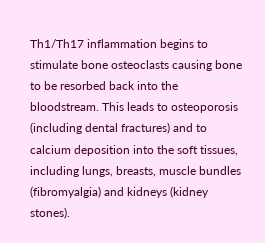Th1/Th17 inflammation begins to stimulate bone osteoclasts causing bone to be resorbed back into the bloodstream. This leads to osteoporosis (including dental fractures) and to calcium deposition into the soft tissues, including lungs, breasts, muscle bundles (fibromyalgia) and kidneys (kidney stones).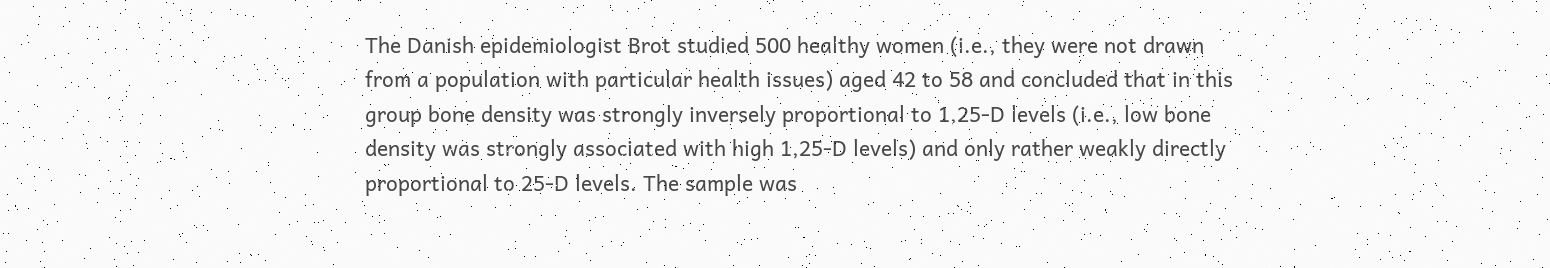The Danish epidemiologist Brot studied 500 healthy women (i.e., they were not drawn from a population with particular health issues) aged 42 to 58 and concluded that in this group bone density was strongly inversely proportional to 1,25-D levels (i.e., low bone density was strongly associated with high 1,25-D levels) and only rather weakly directly proportional to 25-D levels. The sample was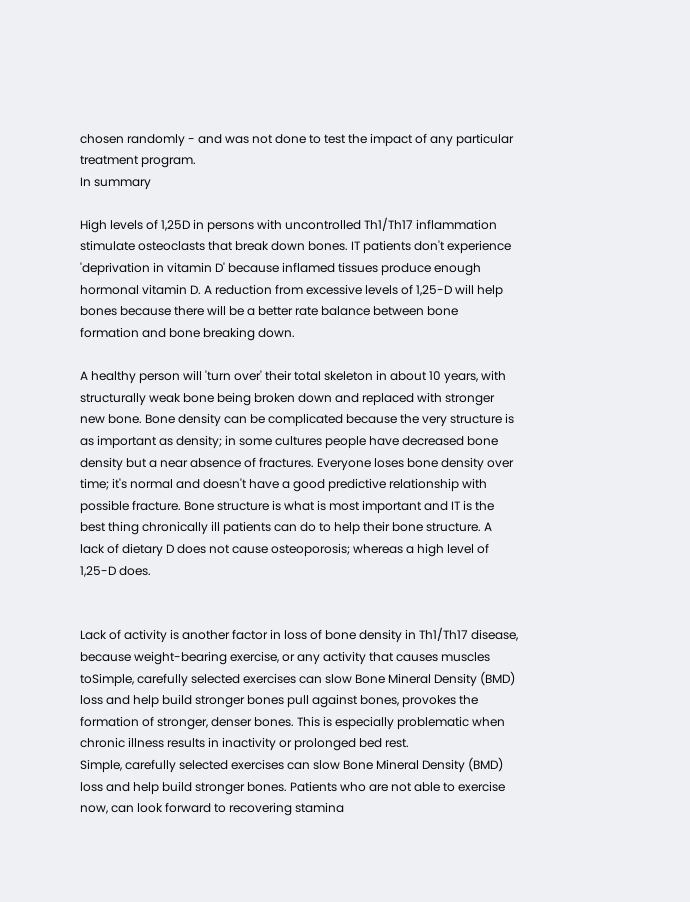chosen randomly - and was not done to test the impact of any particular treatment program.
In summary

High levels of 1,25D in persons with uncontrolled Th1/Th17 inflammation stimulate osteoclasts that break down bones. IT patients don't experience 'deprivation in vitamin D' because inflamed tissues produce enough hormonal vitamin D. A reduction from excessive levels of 1,25-D will help bones because there will be a better rate balance between bone formation and bone breaking down.

A healthy person will 'turn over' their total skeleton in about 10 years, with structurally weak bone being broken down and replaced with stronger new bone. Bone density can be complicated because the very structure is as important as density; in some cultures people have decreased bone density but a near absence of fractures. Everyone loses bone density over time; it's normal and doesn't have a good predictive relationship with possible fracture. Bone structure is what is most important and IT is the best thing chronically ill patients can do to help their bone structure. A lack of dietary D does not cause osteoporosis; whereas a high level of 1,25-D does.


Lack of activity is another factor in loss of bone density in Th1/Th17 disease, because weight-bearing exercise, or any activity that causes muscles toSimple, carefully selected exercises can slow Bone Mineral Density (BMD) loss and help build stronger bones pull against bones, provokes the formation of stronger, denser bones. This is especially problematic when chronic illness results in inactivity or prolonged bed rest.
Simple, carefully selected exercises can slow Bone Mineral Density (BMD) loss and help build stronger bones. Patients who are not able to exercise now, can look forward to recovering stamina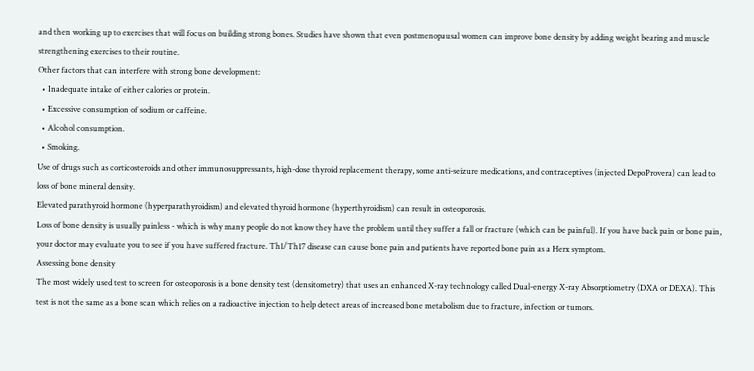and then working up to exercises that will focus on building strong bones. Studies have shown that even postmenopausal women can improve bone density by adding weight bearing and muscle strengthening exercises to their routine.
Other factors that can interfere with strong bone development:
  • Inadequate intake of either calories or protein.
  • Excessive consumption of sodium or caffeine.
  • Alcohol consumption.
  • Smoking.
Use of drugs such as corticosteroids and other immunosuppressants, high-dose thyroid replacement therapy, some anti-seizure medications, and contraceptives (injected DepoProvera) can lead to loss of bone mineral density.
Elevated parathyroid hormone (hyperparathyroidism) and elevated thyroid hormone (hyperthyroidism) can result in osteoporosis.
Loss of bone density is usually painless - which is why many people do not know they have the problem until they suffer a fall or fracture (which can be painful). If you have back pain or bone pain, your doctor may evaluate you to see if you have suffered fracture. Th1/Th17 disease can cause bone pain and patients have reported bone pain as a Herx symptom.
Assessing bone density
The most widely used test to screen for osteoporosis is a bone density test (densitometry) that uses an enhanced X-ray technology called Dual-energy X-ray Absorptiometry (DXA or DEXA). This test is not the same as a bone scan which relies on a radioactive injection to help detect areas of increased bone metabolism due to fracture, infection or tumors.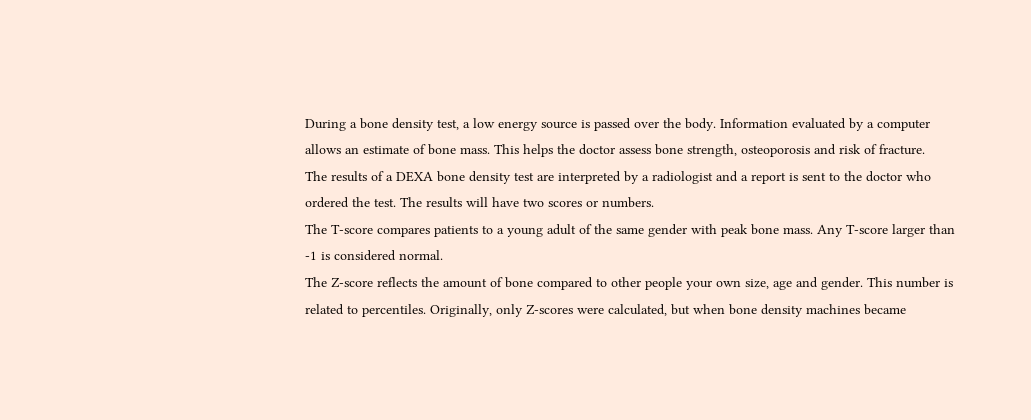During a bone density test, a low energy source is passed over the body. Information evaluated by a computer allows an estimate of bone mass. This helps the doctor assess bone strength, osteoporosis and risk of fracture.
The results of a DEXA bone density test are interpreted by a radiologist and a report is sent to the doctor who ordered the test. The results will have two scores or numbers.
The T-score compares patients to a young adult of the same gender with peak bone mass. Any T-score larger than -1 is considered normal.
The Z-score reflects the amount of bone compared to other people your own size, age and gender. This number is related to percentiles. Originally, only Z-scores were calculated, but when bone density machines became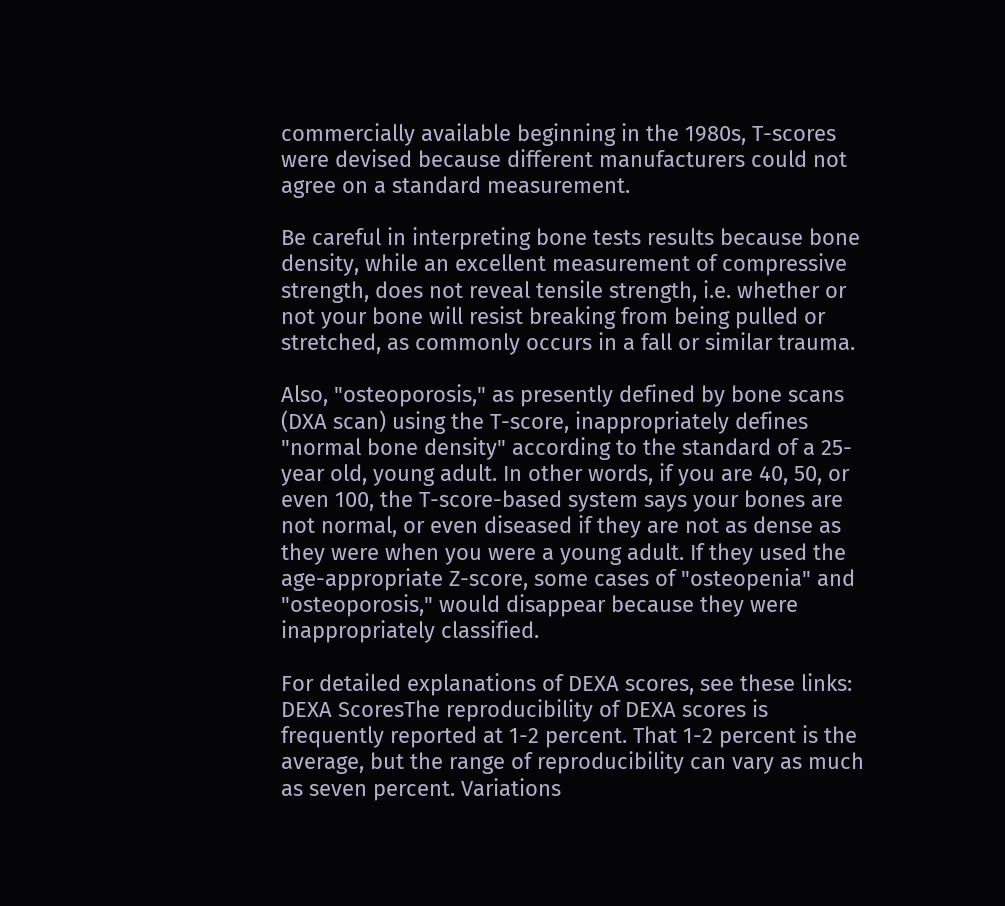commercially available beginning in the 1980s, T-scores were devised because different manufacturers could not agree on a standard measurement.

Be careful in interpreting bone tests results because bone density, while an excellent measurement of compressive strength, does not reveal tensile strength, i.e. whether or not your bone will resist breaking from being pulled or stretched, as commonly occurs in a fall or similar trauma.

Also, "osteoporosis," as presently defined by bone scans (DXA scan) using the T-score, inappropriately defines "normal bone density" according to the standard of a 25-year old, young adult. In other words, if you are 40, 50, or even 100, the T-score-based system says your bones are not normal, or even diseased if they are not as dense as they were when you were a young adult. If they used the age-appropriate Z-score, some cases of "osteopenia" and "osteoporosis," would disappear because they were inappropriately classified.

For detailed explanations of DEXA scores, see these links:
DEXA ScoresThe reproducibility of DEXA scores is frequently reported at 1-2 percent. That 1-2 percent is the average, but the range of reproducibility can vary as much as seven percent. Variations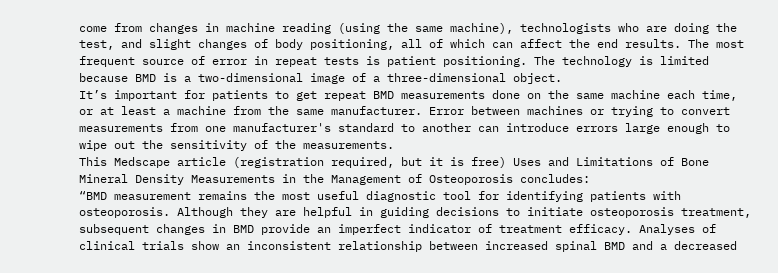come from changes in machine reading (using the same machine), technologists who are doing the test, and slight changes of body positioning, all of which can affect the end results. The most frequent source of error in repeat tests is patient positioning. The technology is limited because BMD is a two-dimensional image of a three-dimensional object.
It’s important for patients to get repeat BMD measurements done on the same machine each time, or at least a machine from the same manufacturer. Error between machines or trying to convert measurements from one manufacturer's standard to another can introduce errors large enough to wipe out the sensitivity of the measurements.
This Medscape article (registration required, but it is free) Uses and Limitations of Bone Mineral Density Measurements in the Management of Osteoporosis concludes:
“BMD measurement remains the most useful diagnostic tool for identifying patients with osteoporosis. Although they are helpful in guiding decisions to initiate osteoporosis treatment, subsequent changes in BMD provide an imperfect indicator of treatment efficacy. Analyses of clinical trials show an inconsistent relationship between increased spinal BMD and a decreased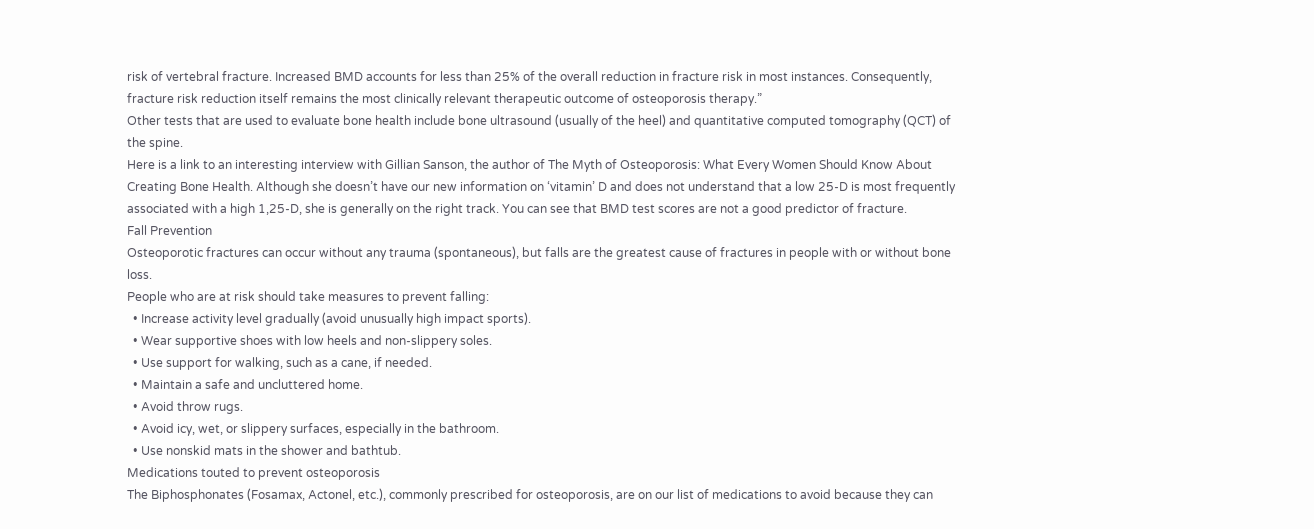risk of vertebral fracture. Increased BMD accounts for less than 25% of the overall reduction in fracture risk in most instances. Consequently, fracture risk reduction itself remains the most clinically relevant therapeutic outcome of osteoporosis therapy.”
Other tests that are used to evaluate bone health include bone ultrasound (usually of the heel) and quantitative computed tomography (QCT) of the spine.
Here is a link to an interesting interview with Gillian Sanson, the author of The Myth of Osteoporosis: What Every Women Should Know About Creating Bone Health. Although she doesn’t have our new information on ‘vitamin’ D and does not understand that a low 25-D is most frequently associated with a high 1,25-D, she is generally on the right track. You can see that BMD test scores are not a good predictor of fracture.
Fall Prevention
Osteoporotic fractures can occur without any trauma (spontaneous), but falls are the greatest cause of fractures in people with or without bone loss.
People who are at risk should take measures to prevent falling:
  • Increase activity level gradually (avoid unusually high impact sports).
  • Wear supportive shoes with low heels and non-slippery soles.
  • Use support for walking, such as a cane, if needed.
  • Maintain a safe and uncluttered home.
  • Avoid throw rugs.
  • Avoid icy, wet, or slippery surfaces, especially in the bathroom.
  • Use nonskid mats in the shower and bathtub.
Medications touted to prevent osteoporosis
The Biphosphonates (Fosamax, Actonel, etc.), commonly prescribed for osteoporosis, are on our list of medications to avoid because they can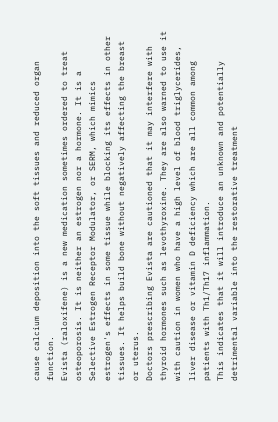cause calcium deposition into the soft tissues and reduced organ function.
Evista (raloxifene) is a new medication sometimes ordered to treat osteoporosis. It is neither an estrogen nor a hormone. It is a Selective Estrogen Receptor Modulator, or SERM, which mimics estrogen's effects in some tissue while blocking its effects in other tissues. It helps build bone without negatively affecting the breast or uterus.
Doctors prescribing Evista are cautioned that it may interfere with thyroid hormones such as levothyroxine. They are also warned to use it with caution in women who have a high level of blood triglycerides, liver disease or vitamin D deficiency which are all common among patients with Th1/Th17 inflammation.
This indicates that it will introduce an unknown and potentially detrimental variable into the restorative treatment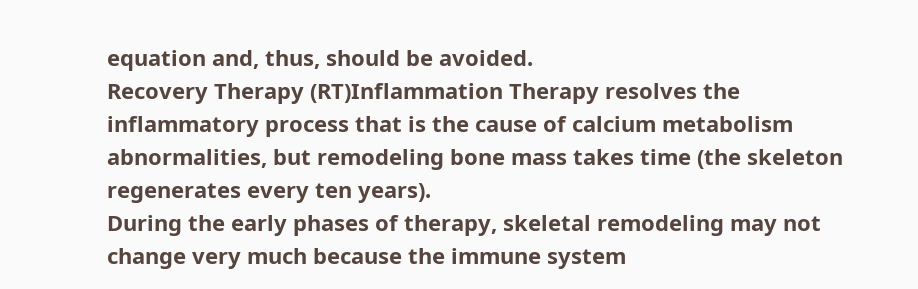equation and, thus, should be avoided.
Recovery Therapy (RT)Inflammation Therapy resolves the inflammatory process that is the cause of calcium metabolism abnormalities, but remodeling bone mass takes time (the skeleton regenerates every ten years).
During the early phases of therapy, skeletal remodeling may not change very much because the immune system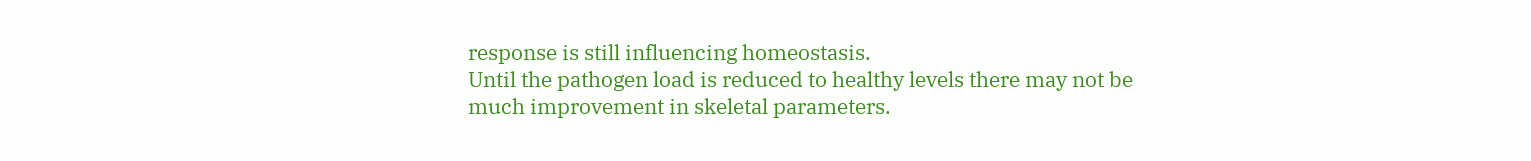response is still influencing homeostasis.
Until the pathogen load is reduced to healthy levels there may not be much improvement in skeletal parameters.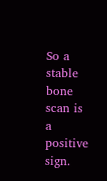So a stable bone scan is a positive sign.